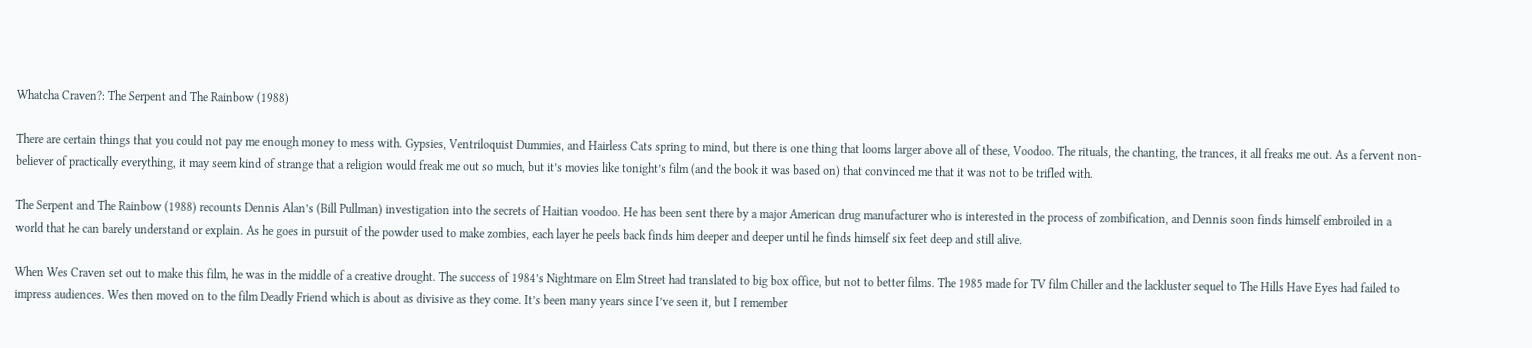Whatcha Craven?: The Serpent and The Rainbow (1988)

There are certain things that you could not pay me enough money to mess with. Gypsies, Ventriloquist Dummies, and Hairless Cats spring to mind, but there is one thing that looms larger above all of these, Voodoo. The rituals, the chanting, the trances, it all freaks me out. As a fervent non-believer of practically everything, it may seem kind of strange that a religion would freak me out so much, but it’s movies like tonight’s film (and the book it was based on) that convinced me that it was not to be trifled with.

The Serpent and The Rainbow (1988) recounts Dennis Alan’s (Bill Pullman) investigation into the secrets of Haitian voodoo. He has been sent there by a major American drug manufacturer who is interested in the process of zombification, and Dennis soon finds himself embroiled in a world that he can barely understand or explain. As he goes in pursuit of the powder used to make zombies, each layer he peels back finds him deeper and deeper until he finds himself six feet deep and still alive.

When Wes Craven set out to make this film, he was in the middle of a creative drought. The success of 1984’s Nightmare on Elm Street had translated to big box office, but not to better films. The 1985 made for TV film Chiller and the lackluster sequel to The Hills Have Eyes had failed to impress audiences. Wes then moved on to the film Deadly Friend which is about as divisive as they come. It’s been many years since I’ve seen it, but I remember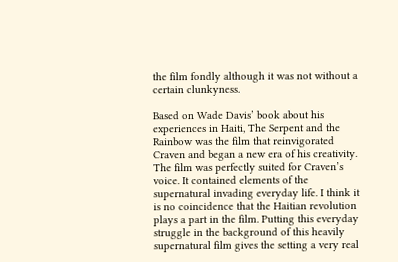the film fondly although it was not without a certain clunkyness.

Based on Wade Davis’ book about his experiences in Haiti, The Serpent and the Rainbow was the film that reinvigorated Craven and began a new era of his creativity. The film was perfectly suited for Craven’s voice. It contained elements of the supernatural invading everyday life. I think it is no coincidence that the Haitian revolution plays a part in the film. Putting this everyday struggle in the background of this heavily supernatural film gives the setting a very real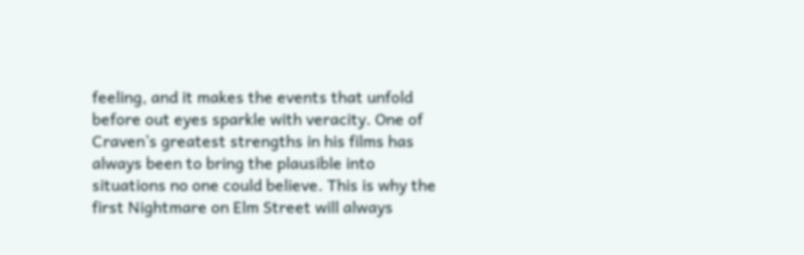feeling, and it makes the events that unfold before out eyes sparkle with veracity. One of Craven’s greatest strengths in his films has always been to bring the plausible into situations no one could believe. This is why the first Nightmare on Elm Street will always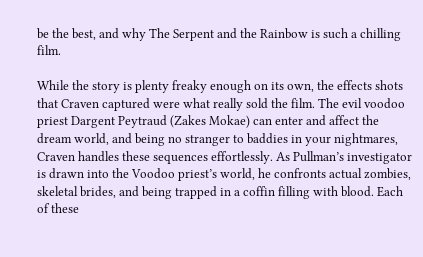be the best, and why The Serpent and the Rainbow is such a chilling film.

While the story is plenty freaky enough on its own, the effects shots that Craven captured were what really sold the film. The evil voodoo priest Dargent Peytraud (Zakes Mokae) can enter and affect the dream world, and being no stranger to baddies in your nightmares, Craven handles these sequences effortlessly. As Pullman’s investigator is drawn into the Voodoo priest’s world, he confronts actual zombies, skeletal brides, and being trapped in a coffin filling with blood. Each of these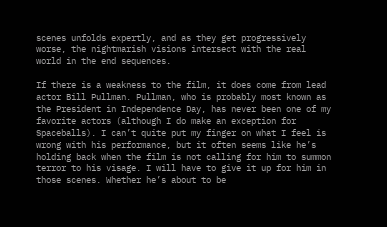scenes unfolds expertly, and as they get progressively worse, the nightmarish visions intersect with the real world in the end sequences.

If there is a weakness to the film, it does come from lead actor Bill Pullman. Pullman, who is probably most known as the President in Independence Day, has never been one of my favorite actors (although I do make an exception for Spaceballs). I can’t quite put my finger on what I feel is wrong with his performance, but it often seems like he’s holding back when the film is not calling for him to summon terror to his visage. I will have to give it up for him in those scenes. Whether he’s about to be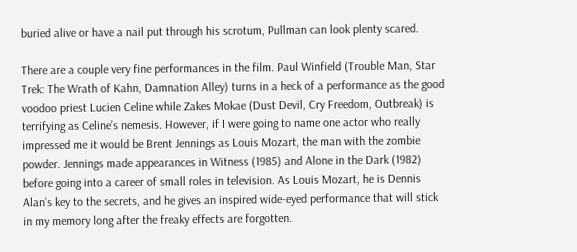buried alive or have a nail put through his scrotum, Pullman can look plenty scared.

There are a couple very fine performances in the film. Paul Winfield (Trouble Man, Star Trek: The Wrath of Kahn, Damnation Alley) turns in a heck of a performance as the good voodoo priest Lucien Celine while Zakes Mokae (Dust Devil, Cry Freedom, Outbreak) is terrifying as Celine’s nemesis. However, if I were going to name one actor who really impressed me it would be Brent Jennings as Louis Mozart, the man with the zombie powder. Jennings made appearances in Witness (1985) and Alone in the Dark (1982) before going into a career of small roles in television. As Louis Mozart, he is Dennis Alan’s key to the secrets, and he gives an inspired wide-eyed performance that will stick in my memory long after the freaky effects are forgotten.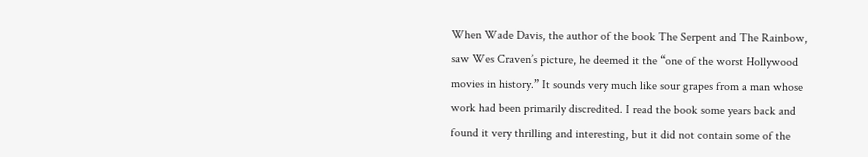When Wade Davis, the author of the book The Serpent and The Rainbow, saw Wes Craven’s picture, he deemed it the “one of the worst Hollywood movies in history.” It sounds very much like sour grapes from a man whose work had been primarily discredited. I read the book some years back and found it very thrilling and interesting, but it did not contain some of the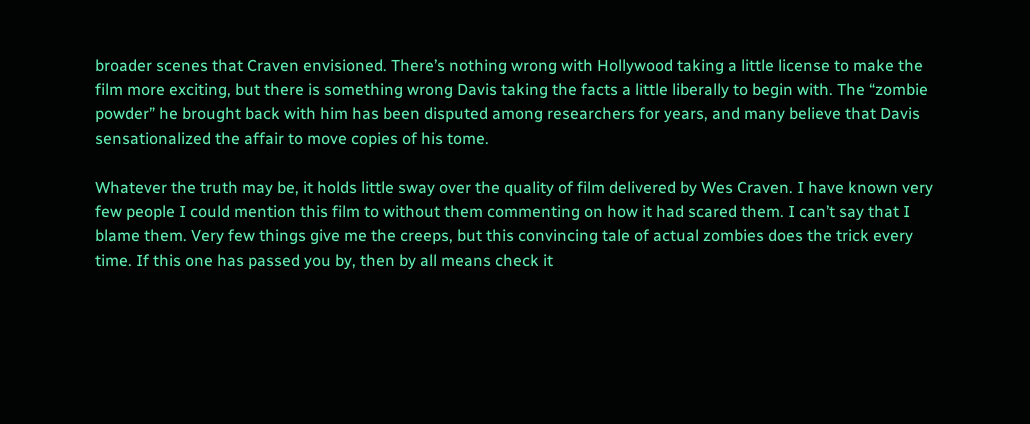broader scenes that Craven envisioned. There’s nothing wrong with Hollywood taking a little license to make the film more exciting, but there is something wrong Davis taking the facts a little liberally to begin with. The “zombie powder” he brought back with him has been disputed among researchers for years, and many believe that Davis sensationalized the affair to move copies of his tome.

Whatever the truth may be, it holds little sway over the quality of film delivered by Wes Craven. I have known very few people I could mention this film to without them commenting on how it had scared them. I can’t say that I blame them. Very few things give me the creeps, but this convincing tale of actual zombies does the trick every time. If this one has passed you by, then by all means check it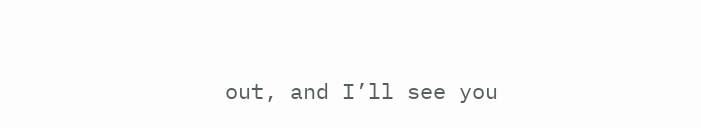out, and I’ll see you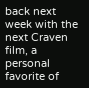back next week with the next Craven film, a personal favorite of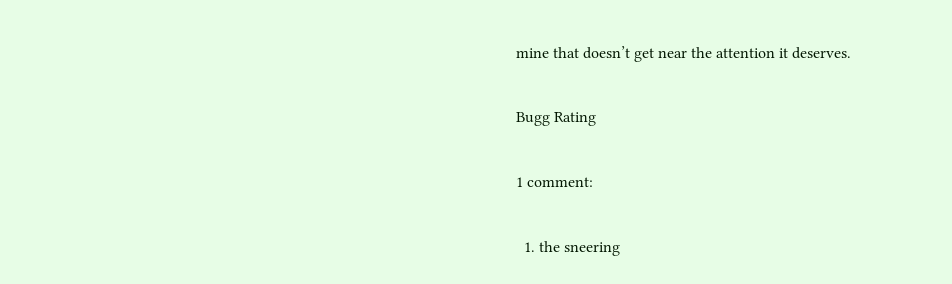mine that doesn’t get near the attention it deserves.

Bugg Rating

1 comment:

  1. the sneering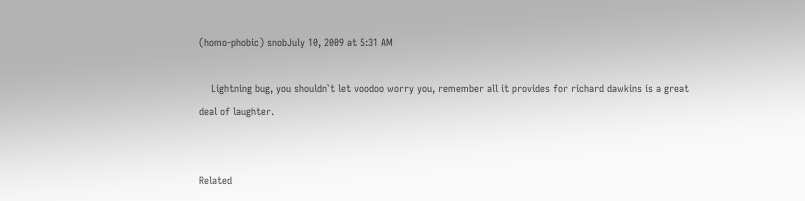(homo-phobic) snobJuly 10, 2009 at 5:31 AM

    Lightning bug, you shouldn`t let voodoo worry you, remember all it provides for richard dawkins is a great deal of laughter.


Related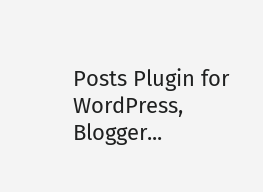Posts Plugin for WordPress, Blogger...